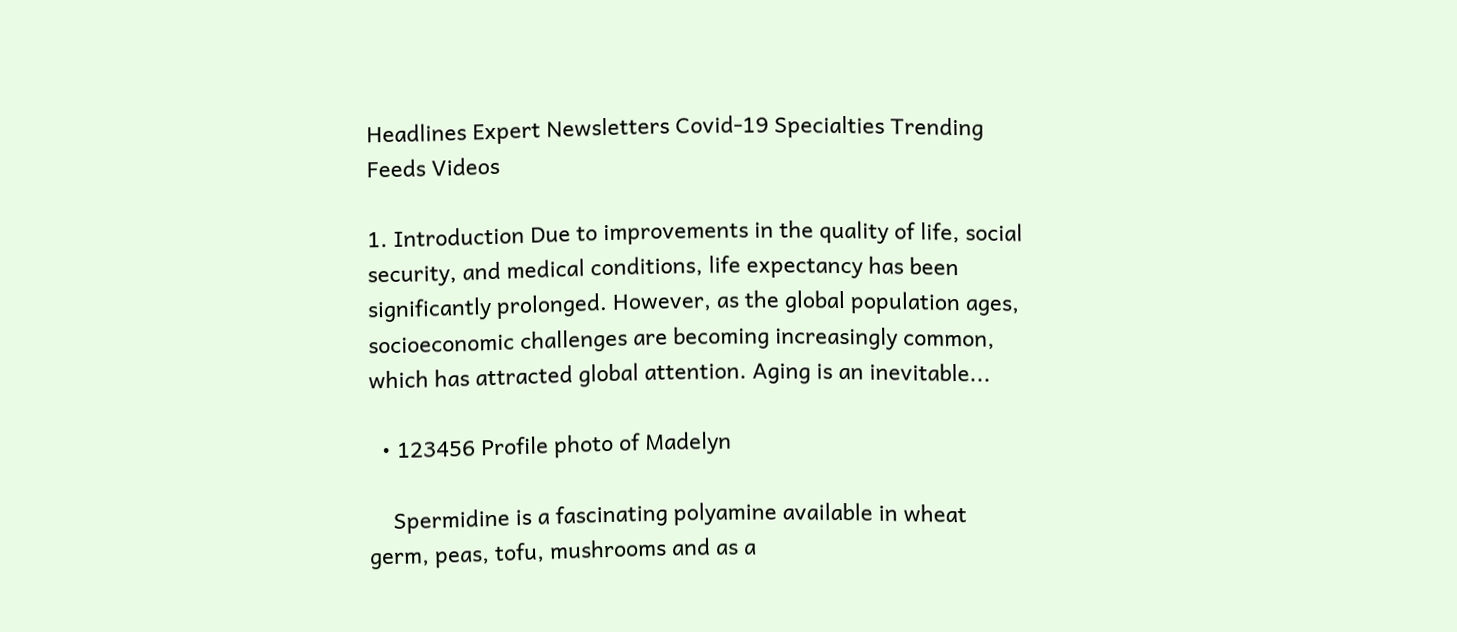Headlines Expert Newsletters Covid-19 Specialties Trending Feeds Videos

1. Introduction Due to improvements in the quality of life, social security, and medical conditions, life expectancy has been significantly prolonged. However, as the global population ages, socioeconomic challenges are becoming increasingly common, which has attracted global attention. Aging is an inevitable...

  • 123456 Profile photo of Madelyn

    Spermidine is a fascinating polyamine available in wheat germ, peas, tofu, mushrooms and as a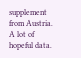supplement from Austria. A lot of hopeful data.